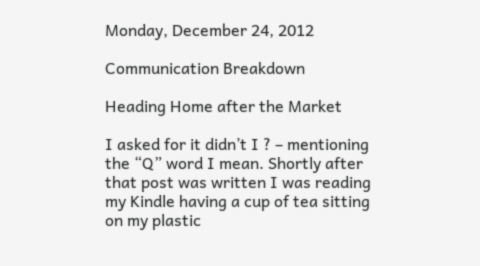Monday, December 24, 2012

Communication Breakdown

Heading Home after the Market

I asked for it didn’t I ? – mentioning the “Q” word I mean. Shortly after that post was written I was reading my Kindle having a cup of tea sitting on my plastic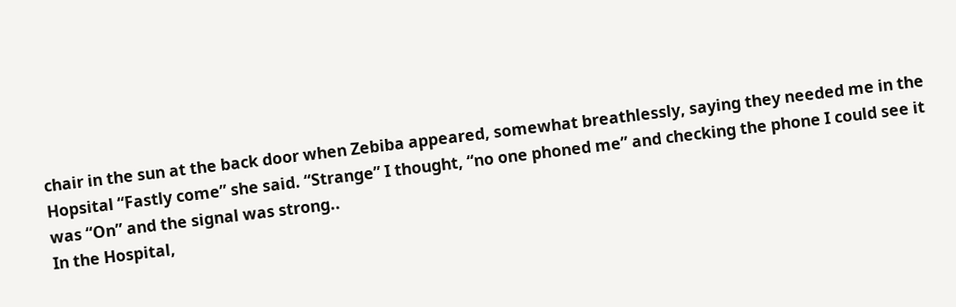chair in the sun at the back door when Zebiba appeared, somewhat breathlessly, saying they needed me in the Hopsital “Fastly come” she said. “Strange” I thought, “no one phoned me” and checking the phone I could see it was “On” and the signal was strong..
In the Hospital,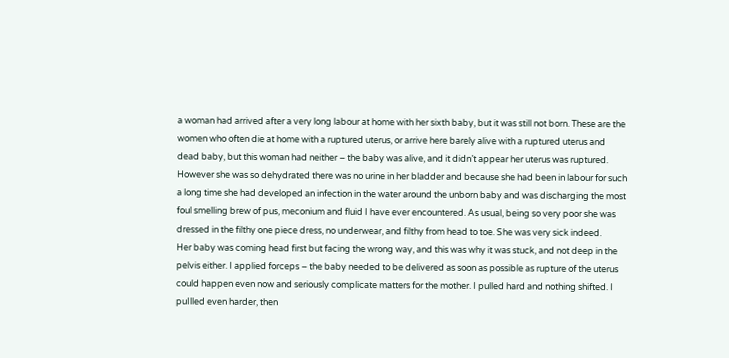a woman had arrived after a very long labour at home with her sixth baby, but it was still not born. These are the women who often die at home with a ruptured uterus, or arrive here barely alive with a ruptured uterus and dead baby, but this woman had neither – the baby was alive, and it didn’t appear her uterus was ruptured. However she was so dehydrated there was no urine in her bladder and because she had been in labour for such a long time she had developed an infection in the water around the unborn baby and was discharging the most foul smelling brew of pus, meconium and fluid I have ever encountered. As usual, being so very poor she was dressed in the filthy one piece dress, no underwear, and filthy from head to toe. She was very sick indeed.
Her baby was coming head first but facing the wrong way, and this was why it was stuck, and not deep in the pelvis either. I applied forceps – the baby needed to be delivered as soon as possible as rupture of the uterus could happen even now and seriously complicate matters for the mother. I pulled hard and nothing shifted. I puIlled even harder, then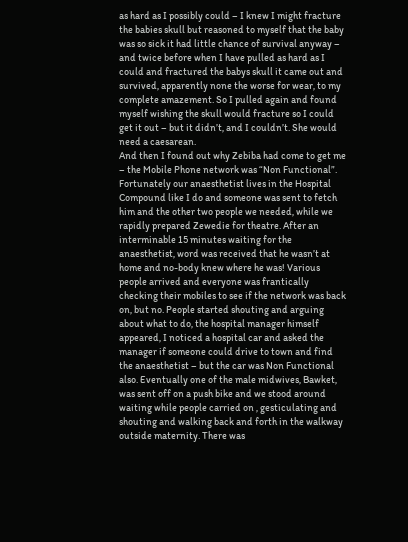as hard as I possibly could – I knew I might fracture the babies skull but reasoned to myself that the baby was so sick it had little chance of survival anyway – and twice before when I have pulled as hard as I could and fractured the babys skull it came out and survived, apparently none the worse for wear, to my complete amazement. So I pulled again and found myself wishing the skull would fracture so I could get it out – but it didn’t, and I couldn’t. She would need a caesarean.
And then I found out why Zebiba had come to get me – the Mobile Phone network was “Non Functional”. Fortunately our anaesthetist lives in the Hospital Compound like I do and someone was sent to fetch him and the other two people we needed, while we rapidly prepared Zewedie for theatre. After an interminable 15 minutes waiting for the anaesthetist, word was received that he wasn’t at home and no-body knew where he was! Various people arrived and everyone was frantically checking their mobiles to see if the network was back on, but no. People started shouting and arguing about what to do, the hospital manager himself appeared, I noticed a hospital car and asked the manager if someone could drive to town and find  the anaesthetist – but the car was Non Functional also. Eventually one of the male midwives, Bawket, was sent off on a push bike and we stood around waiting while people carried on , gesticulating and shouting and walking back and forth in the walkway outside maternity. There was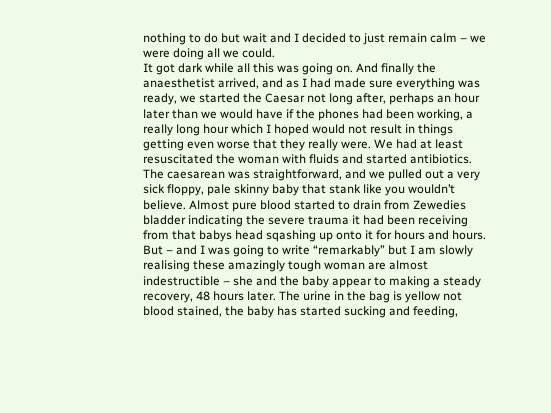nothing to do but wait and I decided to just remain calm – we were doing all we could.
It got dark while all this was going on. And finally the anaesthetist arrived, and as I had made sure everything was ready, we started the Caesar not long after, perhaps an hour later than we would have if the phones had been working, a really long hour which I hoped would not result in things getting even worse that they really were. We had at least resuscitated the woman with fluids and started antibiotics.
The caesarean was straightforward, and we pulled out a very sick floppy, pale skinny baby that stank like you wouldn’t believe. Almost pure blood started to drain from Zewedies bladder indicating the severe trauma it had been receiving from that babys head sqashing up onto it for hours and hours. But – and I was going to write “remarkably” but I am slowly realising these amazingly tough woman are almost  indestructible – she and the baby appear to making a steady recovery, 48 hours later. The urine in the bag is yellow not blood stained, the baby has started sucking and feeding,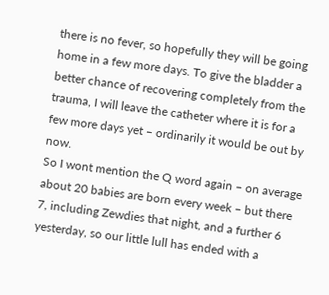there is no fever, so hopefully they will be going home in a few more days. To give the bladder a better chance of recovering completely from the trauma, I will leave the catheter where it is for a few more days yet – ordinarily it would be out by now.
So I wont mention the Q word again – on average about 20 babies are born every week – but there 7, including Zewdies that night, and a further 6 yesterday, so our little lull has ended with a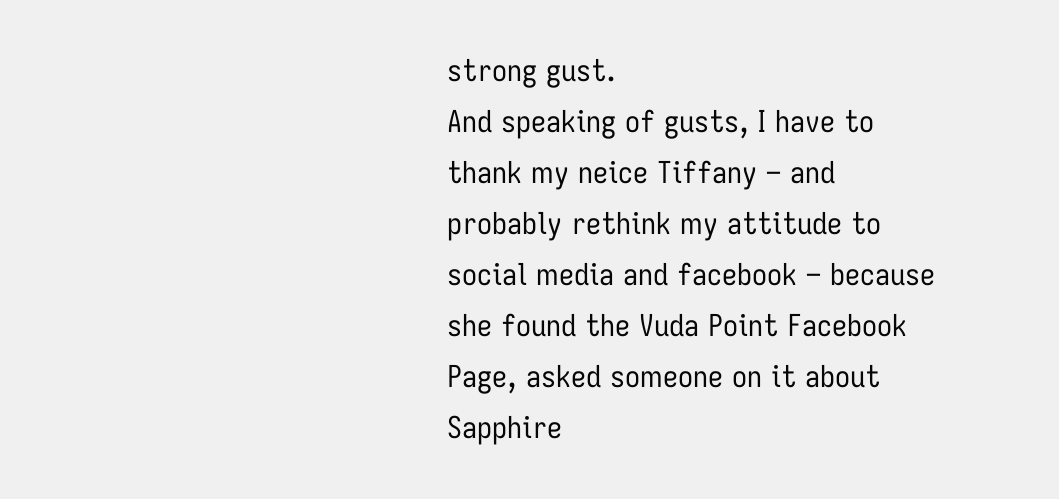strong gust.
And speaking of gusts, I have to thank my neice Tiffany – and probably rethink my attitude to social media and facebook – because she found the Vuda Point Facebook Page, asked someone on it about Sapphire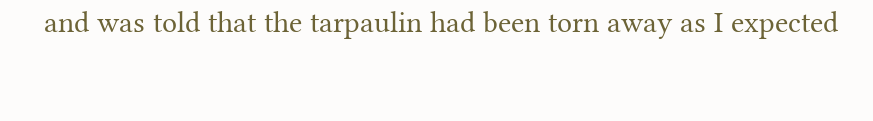and was told that the tarpaulin had been torn away as I expected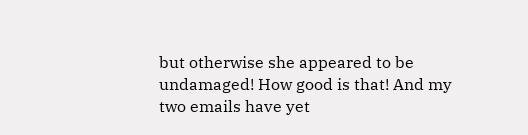but otherwise she appeared to be undamaged! How good is that! And my two emails have yet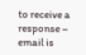to receive a response –  email is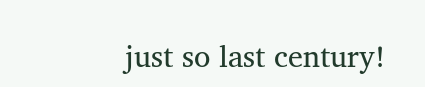just so last century!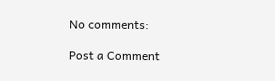No comments:

Post a Comment